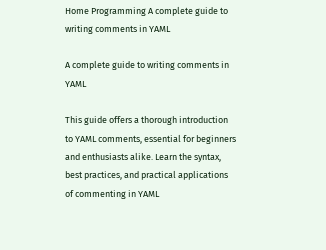Home Programming A complete guide to writing comments in YAML

A complete guide to writing comments in YAML

This guide offers a thorough introduction to YAML comments, essential for beginners and enthusiasts alike. Learn the syntax, best practices, and practical applications of commenting in YAML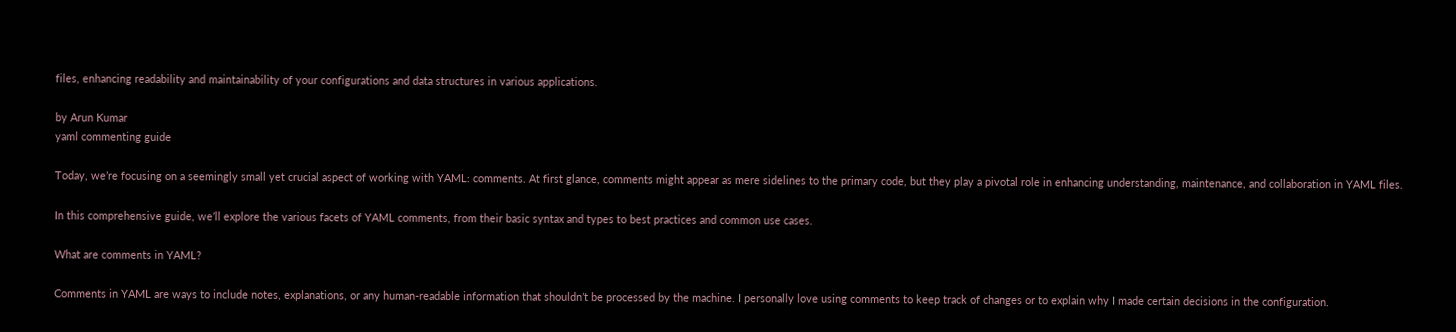files, enhancing readability and maintainability of your configurations and data structures in various applications.

by Arun Kumar
yaml commenting guide

Today, we’re focusing on a seemingly small yet crucial aspect of working with YAML: comments. At first glance, comments might appear as mere sidelines to the primary code, but they play a pivotal role in enhancing understanding, maintenance, and collaboration in YAML files.

In this comprehensive guide, we’ll explore the various facets of YAML comments, from their basic syntax and types to best practices and common use cases.

What are comments in YAML?

Comments in YAML are ways to include notes, explanations, or any human-readable information that shouldn’t be processed by the machine. I personally love using comments to keep track of changes or to explain why I made certain decisions in the configuration.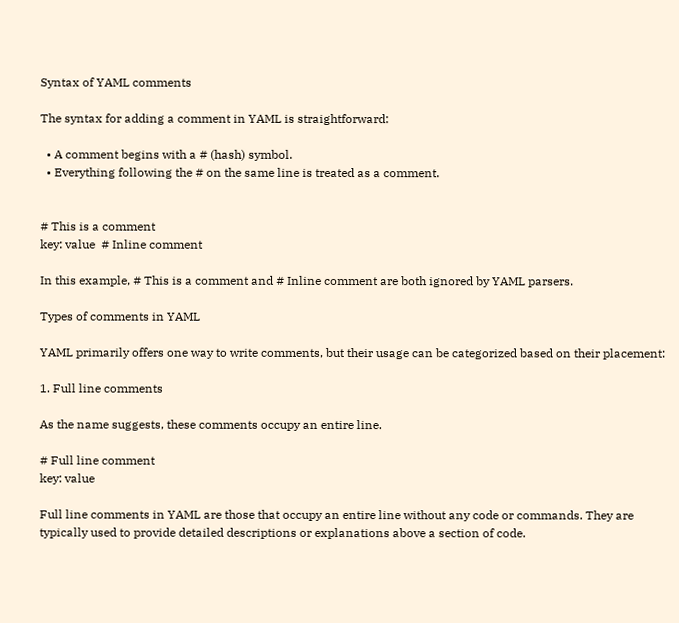Syntax of YAML comments

The syntax for adding a comment in YAML is straightforward:

  • A comment begins with a # (hash) symbol.
  • Everything following the # on the same line is treated as a comment.


# This is a comment
key: value  # Inline comment

In this example, # This is a comment and # Inline comment are both ignored by YAML parsers.

Types of comments in YAML

YAML primarily offers one way to write comments, but their usage can be categorized based on their placement:

1. Full line comments

As the name suggests, these comments occupy an entire line.

# Full line comment
key: value

Full line comments in YAML are those that occupy an entire line without any code or commands. They are typically used to provide detailed descriptions or explanations above a section of code.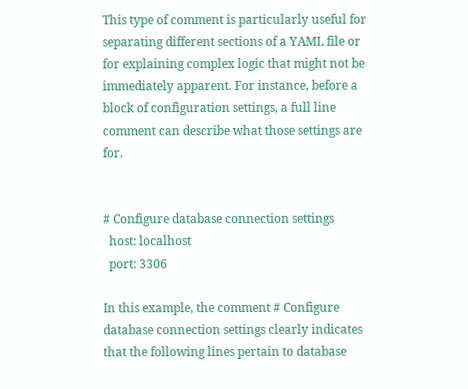This type of comment is particularly useful for separating different sections of a YAML file or for explaining complex logic that might not be immediately apparent. For instance, before a block of configuration settings, a full line comment can describe what those settings are for.


# Configure database connection settings
  host: localhost
  port: 3306

In this example, the comment # Configure database connection settings clearly indicates that the following lines pertain to database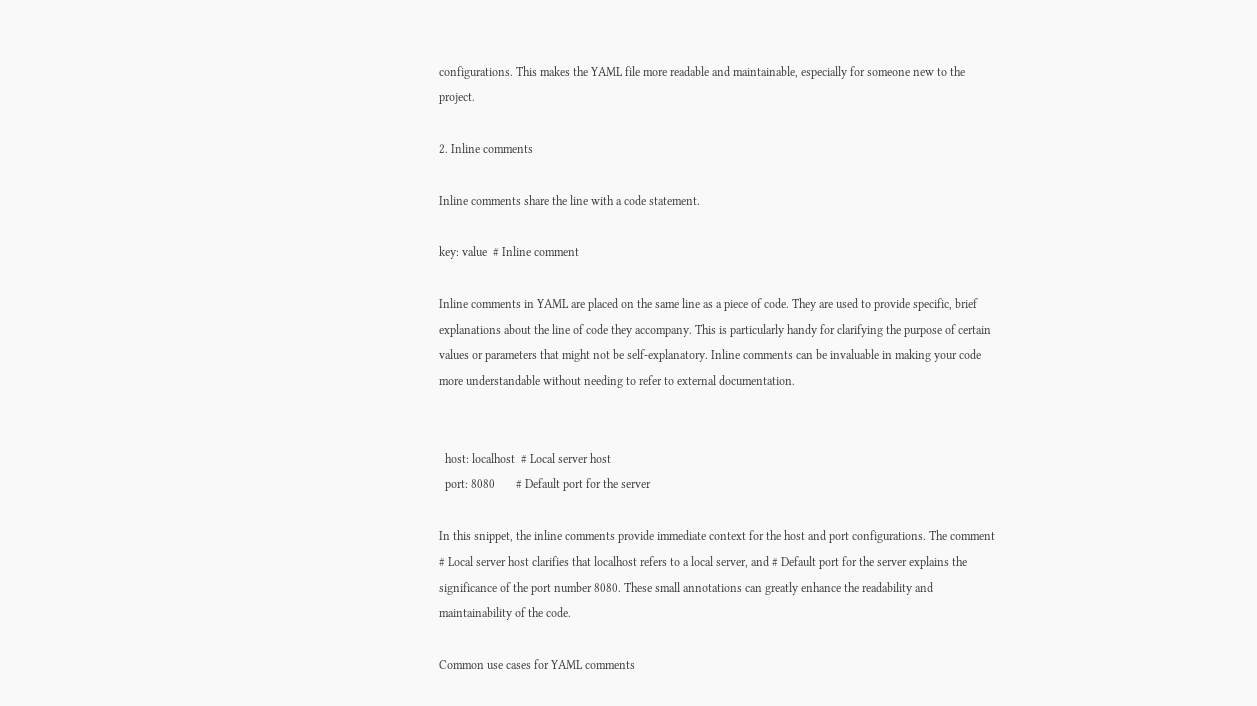configurations. This makes the YAML file more readable and maintainable, especially for someone new to the project.

2. Inline comments

Inline comments share the line with a code statement.

key: value  # Inline comment

Inline comments in YAML are placed on the same line as a piece of code. They are used to provide specific, brief explanations about the line of code they accompany. This is particularly handy for clarifying the purpose of certain values or parameters that might not be self-explanatory. Inline comments can be invaluable in making your code more understandable without needing to refer to external documentation.


  host: localhost  # Local server host
  port: 8080       # Default port for the server

In this snippet, the inline comments provide immediate context for the host and port configurations. The comment # Local server host clarifies that localhost refers to a local server, and # Default port for the server explains the significance of the port number 8080. These small annotations can greatly enhance the readability and maintainability of the code.

Common use cases for YAML comments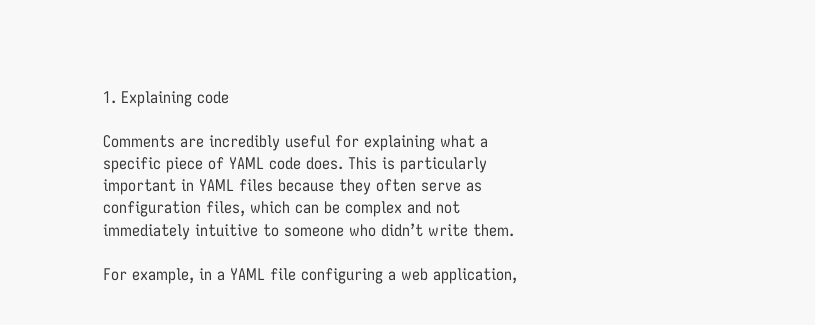1. Explaining code

Comments are incredibly useful for explaining what a specific piece of YAML code does. This is particularly important in YAML files because they often serve as configuration files, which can be complex and not immediately intuitive to someone who didn’t write them.

For example, in a YAML file configuring a web application,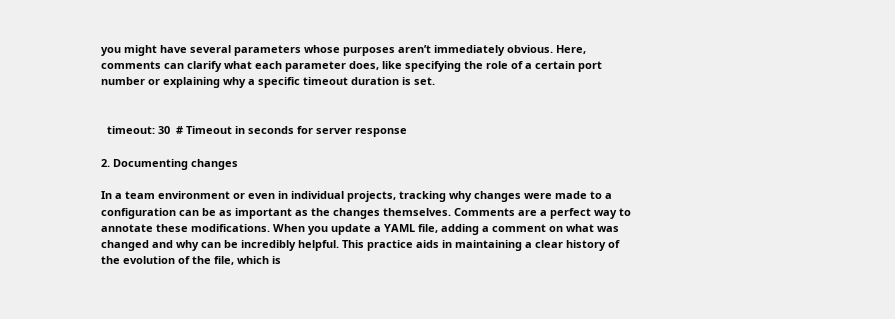you might have several parameters whose purposes aren’t immediately obvious. Here, comments can clarify what each parameter does, like specifying the role of a certain port number or explaining why a specific timeout duration is set.


  timeout: 30  # Timeout in seconds for server response

2. Documenting changes

In a team environment or even in individual projects, tracking why changes were made to a configuration can be as important as the changes themselves. Comments are a perfect way to annotate these modifications. When you update a YAML file, adding a comment on what was changed and why can be incredibly helpful. This practice aids in maintaining a clear history of the evolution of the file, which is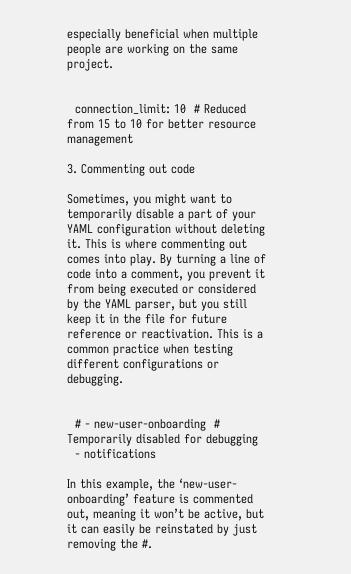especially beneficial when multiple people are working on the same project.


  connection_limit: 10  # Reduced from 15 to 10 for better resource management

3. Commenting out code

Sometimes, you might want to temporarily disable a part of your YAML configuration without deleting it. This is where commenting out comes into play. By turning a line of code into a comment, you prevent it from being executed or considered by the YAML parser, but you still keep it in the file for future reference or reactivation. This is a common practice when testing different configurations or debugging.


  # - new-user-onboarding  # Temporarily disabled for debugging
  - notifications

In this example, the ‘new-user-onboarding’ feature is commented out, meaning it won’t be active, but it can easily be reinstated by just removing the #.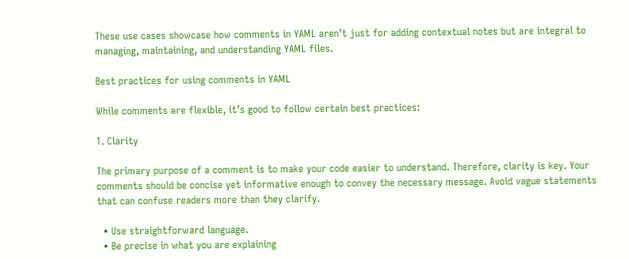These use cases showcase how comments in YAML aren’t just for adding contextual notes but are integral to managing, maintaining, and understanding YAML files.

Best practices for using comments in YAML

While comments are flexible, it’s good to follow certain best practices:

1. Clarity

The primary purpose of a comment is to make your code easier to understand. Therefore, clarity is key. Your comments should be concise yet informative enough to convey the necessary message. Avoid vague statements that can confuse readers more than they clarify.

  • Use straightforward language.
  • Be precise in what you are explaining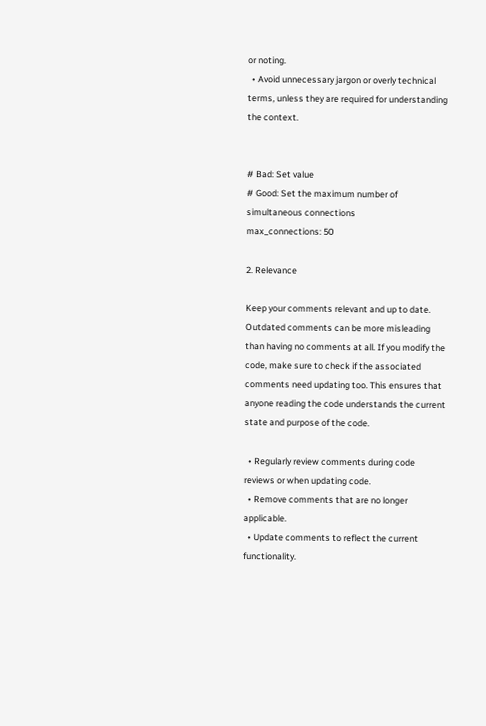or noting.
  • Avoid unnecessary jargon or overly technical terms, unless they are required for understanding the context.


# Bad: Set value
# Good: Set the maximum number of simultaneous connections
max_connections: 50

2. Relevance

Keep your comments relevant and up to date. Outdated comments can be more misleading than having no comments at all. If you modify the code, make sure to check if the associated comments need updating too. This ensures that anyone reading the code understands the current state and purpose of the code.

  • Regularly review comments during code reviews or when updating code.
  • Remove comments that are no longer applicable.
  • Update comments to reflect the current functionality.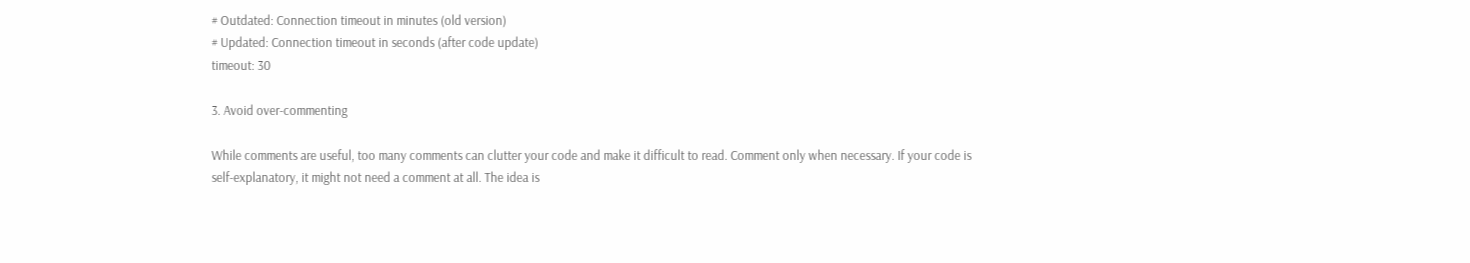# Outdated: Connection timeout in minutes (old version)
# Updated: Connection timeout in seconds (after code update)
timeout: 30

3. Avoid over-commenting

While comments are useful, too many comments can clutter your code and make it difficult to read. Comment only when necessary. If your code is self-explanatory, it might not need a comment at all. The idea is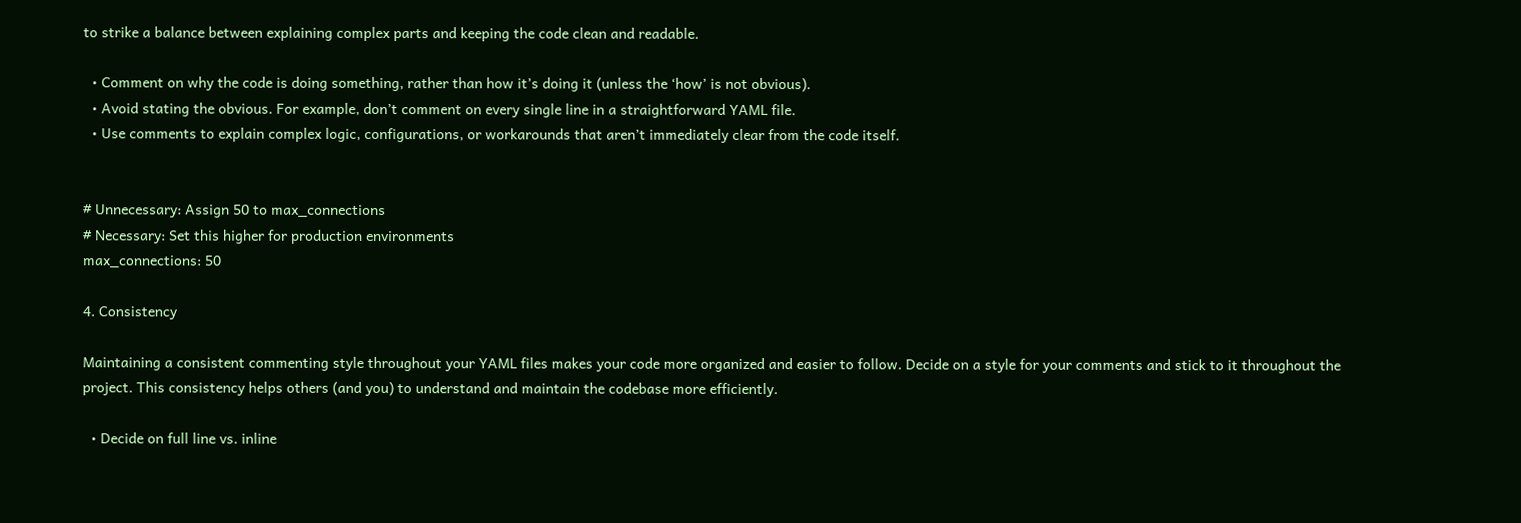to strike a balance between explaining complex parts and keeping the code clean and readable.

  • Comment on why the code is doing something, rather than how it’s doing it (unless the ‘how’ is not obvious).
  • Avoid stating the obvious. For example, don’t comment on every single line in a straightforward YAML file.
  • Use comments to explain complex logic, configurations, or workarounds that aren’t immediately clear from the code itself.


# Unnecessary: Assign 50 to max_connections
# Necessary: Set this higher for production environments
max_connections: 50

4. Consistency

Maintaining a consistent commenting style throughout your YAML files makes your code more organized and easier to follow. Decide on a style for your comments and stick to it throughout the project. This consistency helps others (and you) to understand and maintain the codebase more efficiently.

  • Decide on full line vs. inline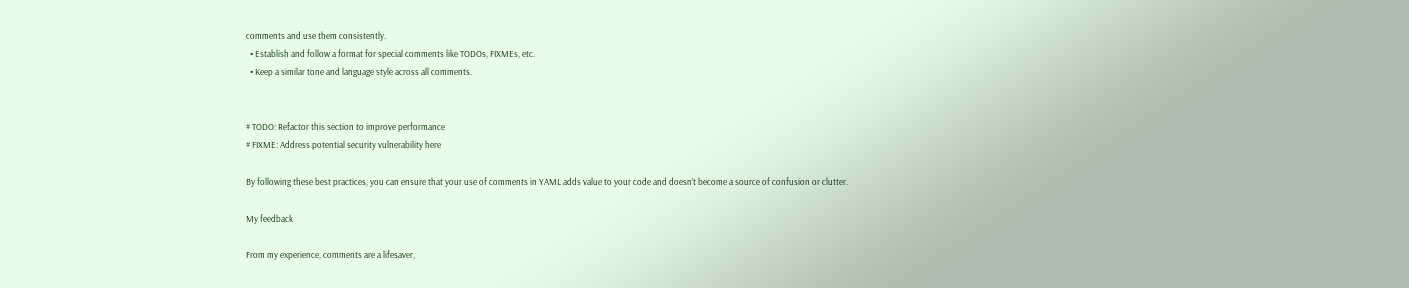comments and use them consistently.
  • Establish and follow a format for special comments like TODOs, FIXMEs, etc.
  • Keep a similar tone and language style across all comments.


# TODO: Refactor this section to improve performance
# FIXME: Address potential security vulnerability here

By following these best practices, you can ensure that your use of comments in YAML adds value to your code and doesn’t become a source of confusion or clutter.

My feedback

From my experience, comments are a lifesaver,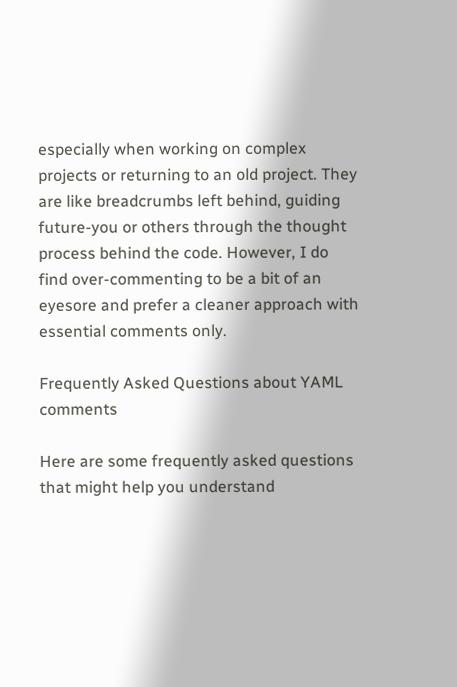especially when working on complex projects or returning to an old project. They are like breadcrumbs left behind, guiding future-you or others through the thought process behind the code. However, I do find over-commenting to be a bit of an eyesore and prefer a cleaner approach with essential comments only.

Frequently Asked Questions about YAML comments

Here are some frequently asked questions that might help you understand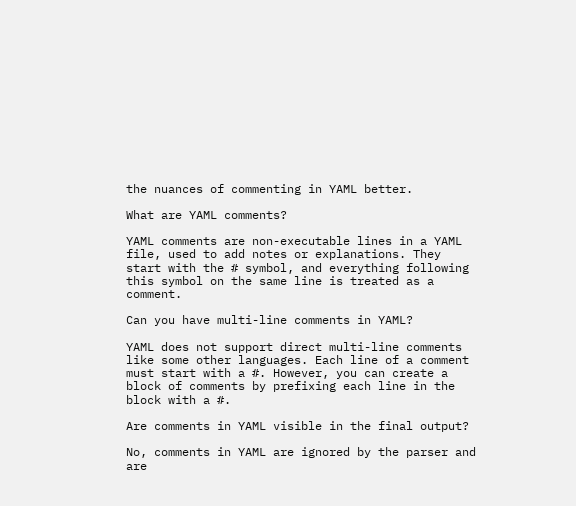the nuances of commenting in YAML better.

What are YAML comments?

YAML comments are non-executable lines in a YAML file, used to add notes or explanations. They start with the # symbol, and everything following this symbol on the same line is treated as a comment.

Can you have multi-line comments in YAML?

YAML does not support direct multi-line comments like some other languages. Each line of a comment must start with a #. However, you can create a block of comments by prefixing each line in the block with a #.

Are comments in YAML visible in the final output?

No, comments in YAML are ignored by the parser and are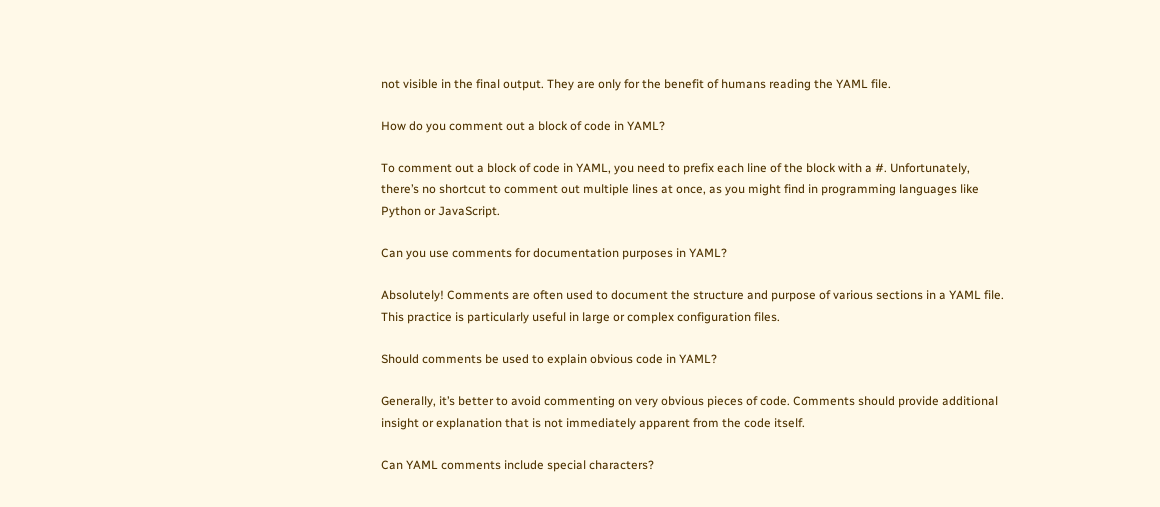not visible in the final output. They are only for the benefit of humans reading the YAML file.

How do you comment out a block of code in YAML?

To comment out a block of code in YAML, you need to prefix each line of the block with a #. Unfortunately, there’s no shortcut to comment out multiple lines at once, as you might find in programming languages like Python or JavaScript.

Can you use comments for documentation purposes in YAML?

Absolutely! Comments are often used to document the structure and purpose of various sections in a YAML file. This practice is particularly useful in large or complex configuration files.

Should comments be used to explain obvious code in YAML?

Generally, it’s better to avoid commenting on very obvious pieces of code. Comments should provide additional insight or explanation that is not immediately apparent from the code itself.

Can YAML comments include special characters?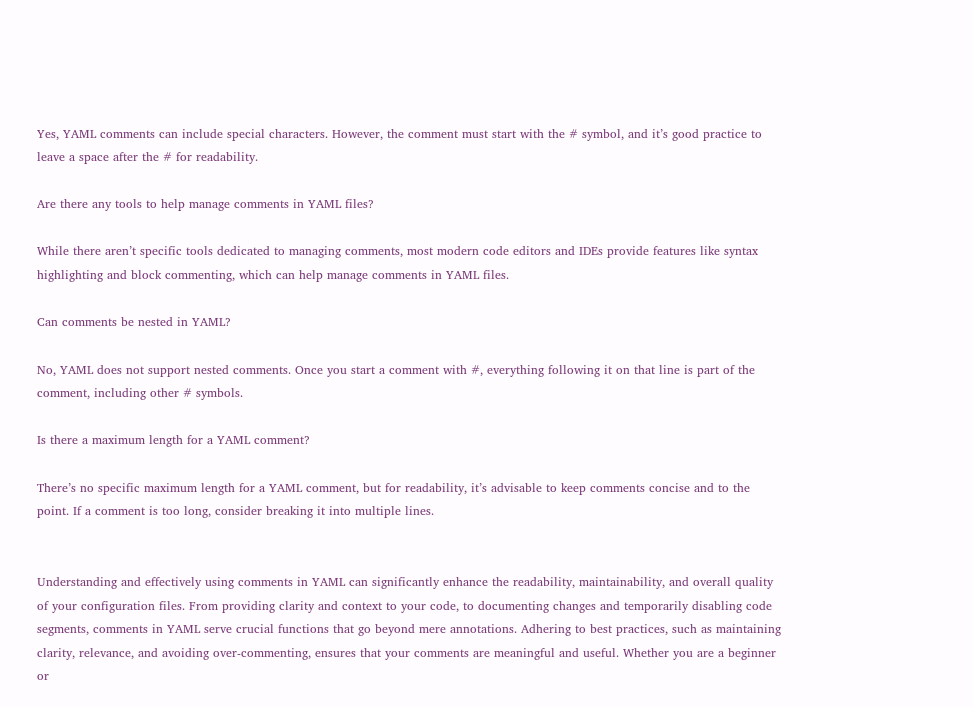Yes, YAML comments can include special characters. However, the comment must start with the # symbol, and it’s good practice to leave a space after the # for readability.

Are there any tools to help manage comments in YAML files?

While there aren’t specific tools dedicated to managing comments, most modern code editors and IDEs provide features like syntax highlighting and block commenting, which can help manage comments in YAML files.

Can comments be nested in YAML?

No, YAML does not support nested comments. Once you start a comment with #, everything following it on that line is part of the comment, including other # symbols.

Is there a maximum length for a YAML comment?

There’s no specific maximum length for a YAML comment, but for readability, it’s advisable to keep comments concise and to the point. If a comment is too long, consider breaking it into multiple lines.


Understanding and effectively using comments in YAML can significantly enhance the readability, maintainability, and overall quality of your configuration files. From providing clarity and context to your code, to documenting changes and temporarily disabling code segments, comments in YAML serve crucial functions that go beyond mere annotations. Adhering to best practices, such as maintaining clarity, relevance, and avoiding over-commenting, ensures that your comments are meaningful and useful. Whether you are a beginner or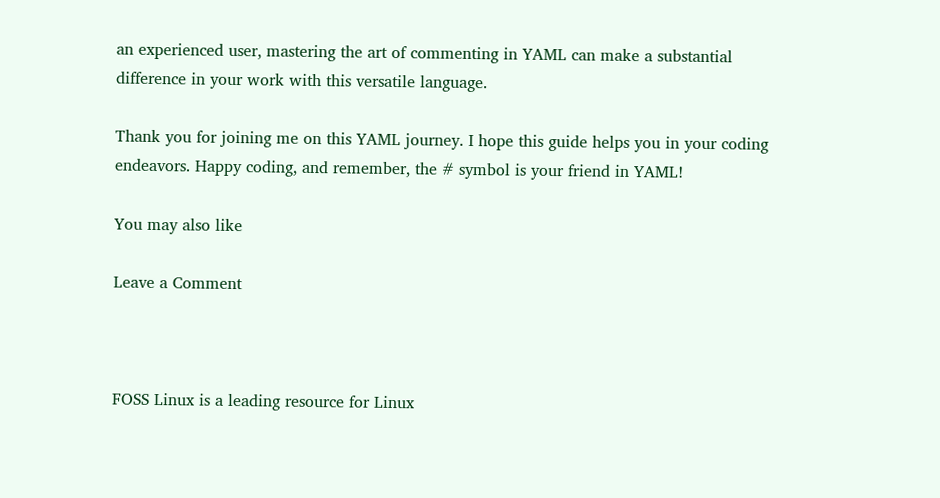an experienced user, mastering the art of commenting in YAML can make a substantial difference in your work with this versatile language.

Thank you for joining me on this YAML journey. I hope this guide helps you in your coding endeavors. Happy coding, and remember, the # symbol is your friend in YAML!

You may also like

Leave a Comment



FOSS Linux is a leading resource for Linux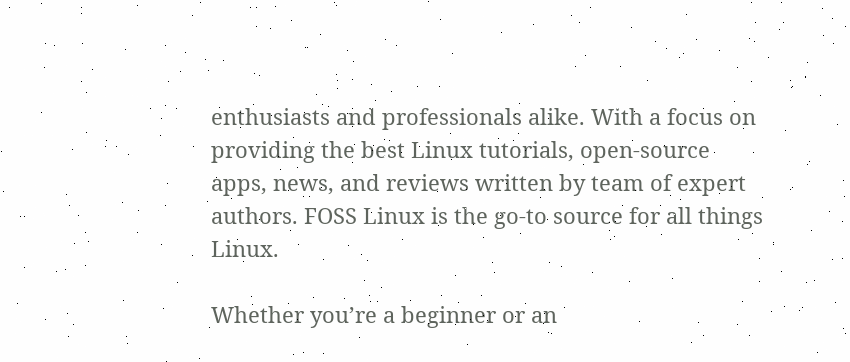enthusiasts and professionals alike. With a focus on providing the best Linux tutorials, open-source apps, news, and reviews written by team of expert authors. FOSS Linux is the go-to source for all things Linux.

Whether you’re a beginner or an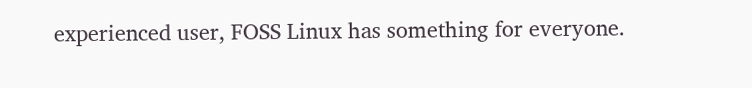experienced user, FOSS Linux has something for everyone.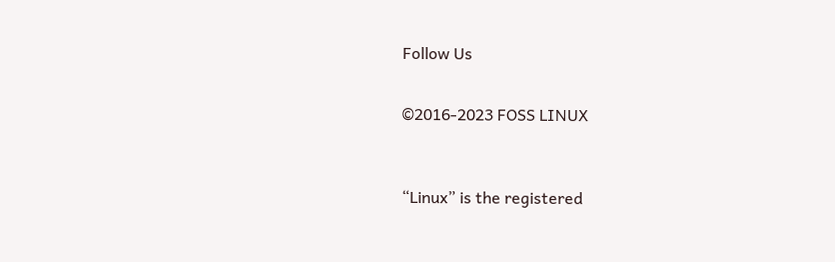Follow Us


©2016-2023 FOSS LINUX



“Linux” is the registered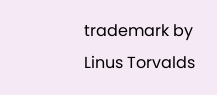trademark by Linus Torvalds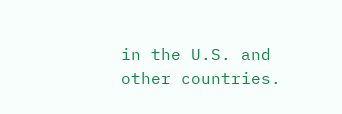in the U.S. and other countries.